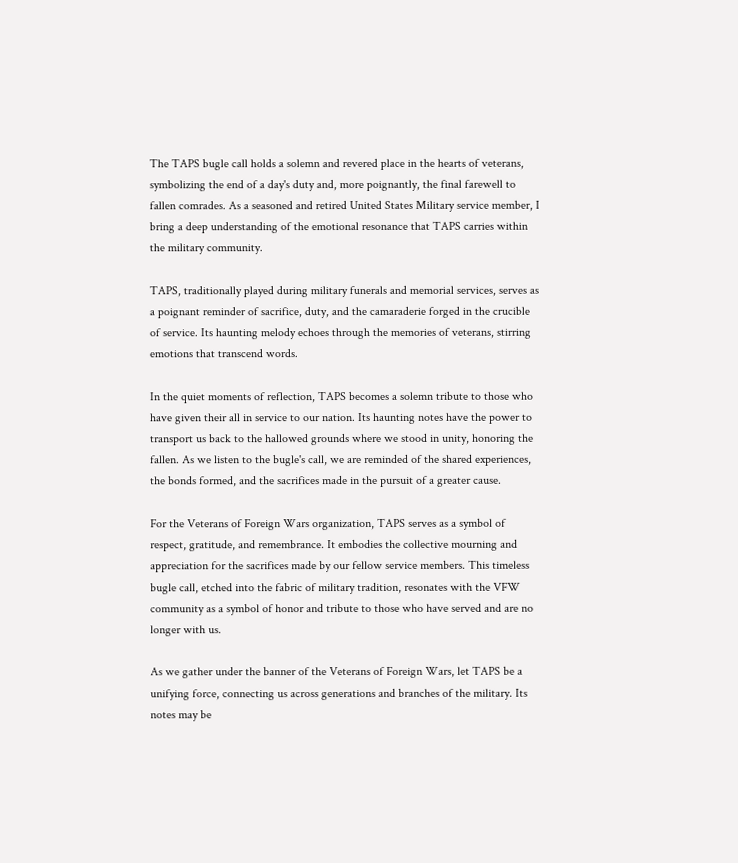The TAPS bugle call holds a solemn and revered place in the hearts of veterans, symbolizing the end of a day's duty and, more poignantly, the final farewell to fallen comrades. As a seasoned and retired United States Military service member, I bring a deep understanding of the emotional resonance that TAPS carries within the military community.

TAPS, traditionally played during military funerals and memorial services, serves as a poignant reminder of sacrifice, duty, and the camaraderie forged in the crucible of service. Its haunting melody echoes through the memories of veterans, stirring emotions that transcend words.

In the quiet moments of reflection, TAPS becomes a solemn tribute to those who have given their all in service to our nation. Its haunting notes have the power to transport us back to the hallowed grounds where we stood in unity, honoring the fallen. As we listen to the bugle's call, we are reminded of the shared experiences, the bonds formed, and the sacrifices made in the pursuit of a greater cause.

For the Veterans of Foreign Wars organization, TAPS serves as a symbol of respect, gratitude, and remembrance. It embodies the collective mourning and appreciation for the sacrifices made by our fellow service members. This timeless bugle call, etched into the fabric of military tradition, resonates with the VFW community as a symbol of honor and tribute to those who have served and are no longer with us.

As we gather under the banner of the Veterans of Foreign Wars, let TAPS be a unifying force, connecting us across generations and branches of the military. Its notes may be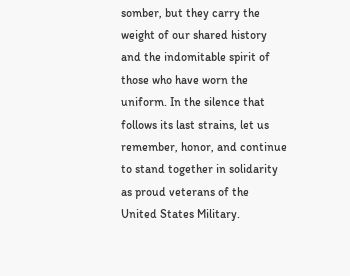somber, but they carry the weight of our shared history and the indomitable spirit of those who have worn the uniform. In the silence that follows its last strains, let us remember, honor, and continue to stand together in solidarity as proud veterans of the United States Military.